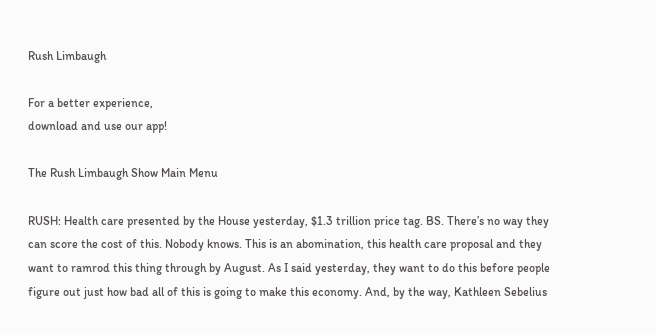Rush Limbaugh

For a better experience,
download and use our app!

The Rush Limbaugh Show Main Menu

RUSH: Health care presented by the House yesterday, $1.3 trillion price tag. BS. There’s no way they can score the cost of this. Nobody knows. This is an abomination, this health care proposal and they want to ramrod this thing through by August. As I said yesterday, they want to do this before people figure out just how bad all of this is going to make this economy. And, by the way, Kathleen Sebelius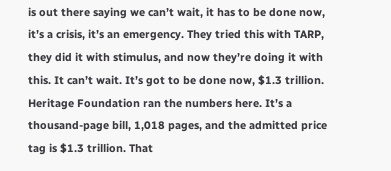is out there saying we can’t wait, it has to be done now, it’s a crisis, it’s an emergency. They tried this with TARP, they did it with stimulus, and now they’re doing it with this. It can’t wait. It’s got to be done now, $1.3 trillion. Heritage Foundation ran the numbers here. It’s a thousand-page bill, 1,018 pages, and the admitted price tag is $1.3 trillion. That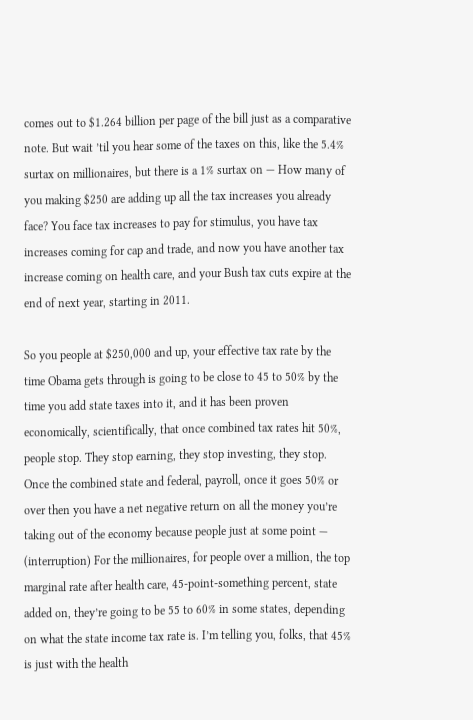comes out to $1.264 billion per page of the bill just as a comparative note. But wait ’til you hear some of the taxes on this, like the 5.4% surtax on millionaires, but there is a 1% surtax on — How many of you making $250 are adding up all the tax increases you already face? You face tax increases to pay for stimulus, you have tax increases coming for cap and trade, and now you have another tax increase coming on health care, and your Bush tax cuts expire at the end of next year, starting in 2011.

So you people at $250,000 and up, your effective tax rate by the time Obama gets through is going to be close to 45 to 50% by the time you add state taxes into it, and it has been proven economically, scientifically, that once combined tax rates hit 50%, people stop. They stop earning, they stop investing, they stop. Once the combined state and federal, payroll, once it goes 50% or over then you have a net negative return on all the money you’re taking out of the economy because people just at some point — (interruption) For the millionaires, for people over a million, the top marginal rate after health care, 45-point-something percent, state added on, they’re going to be 55 to 60% in some states, depending on what the state income tax rate is. I’m telling you, folks, that 45% is just with the health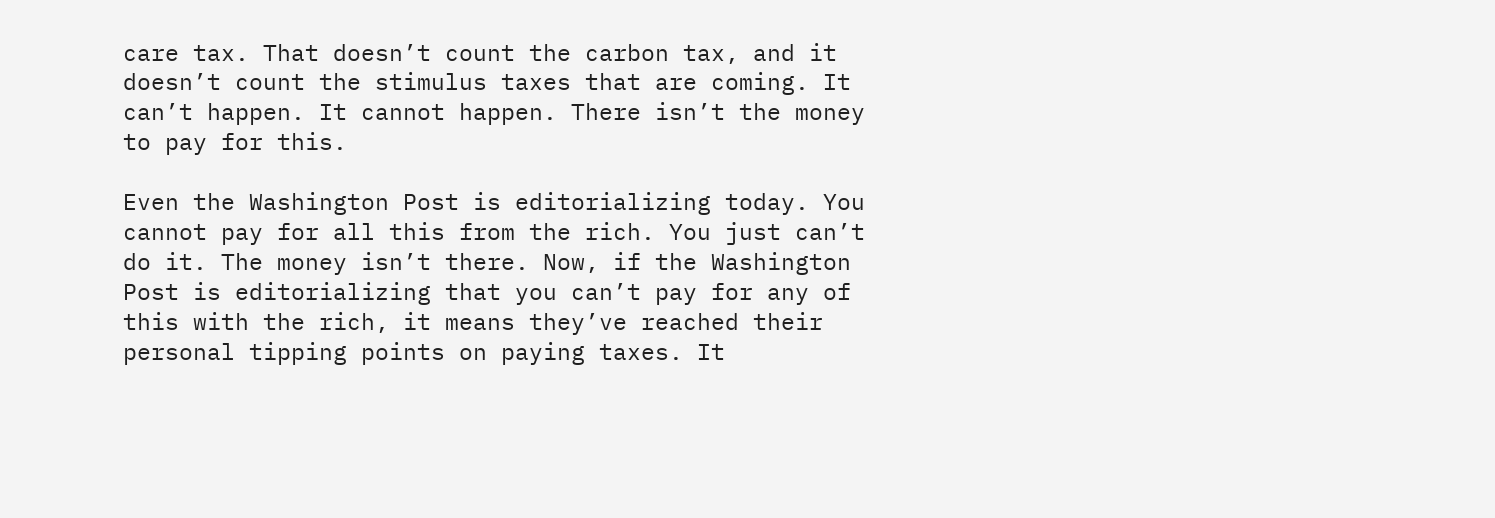care tax. That doesn’t count the carbon tax, and it doesn’t count the stimulus taxes that are coming. It can’t happen. It cannot happen. There isn’t the money to pay for this.

Even the Washington Post is editorializing today. You cannot pay for all this from the rich. You just can’t do it. The money isn’t there. Now, if the Washington Post is editorializing that you can’t pay for any of this with the rich, it means they’ve reached their personal tipping points on paying taxes. It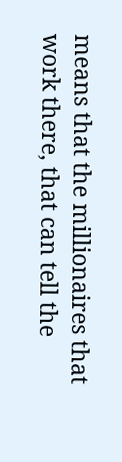means that the millionaires that work there, that can tell the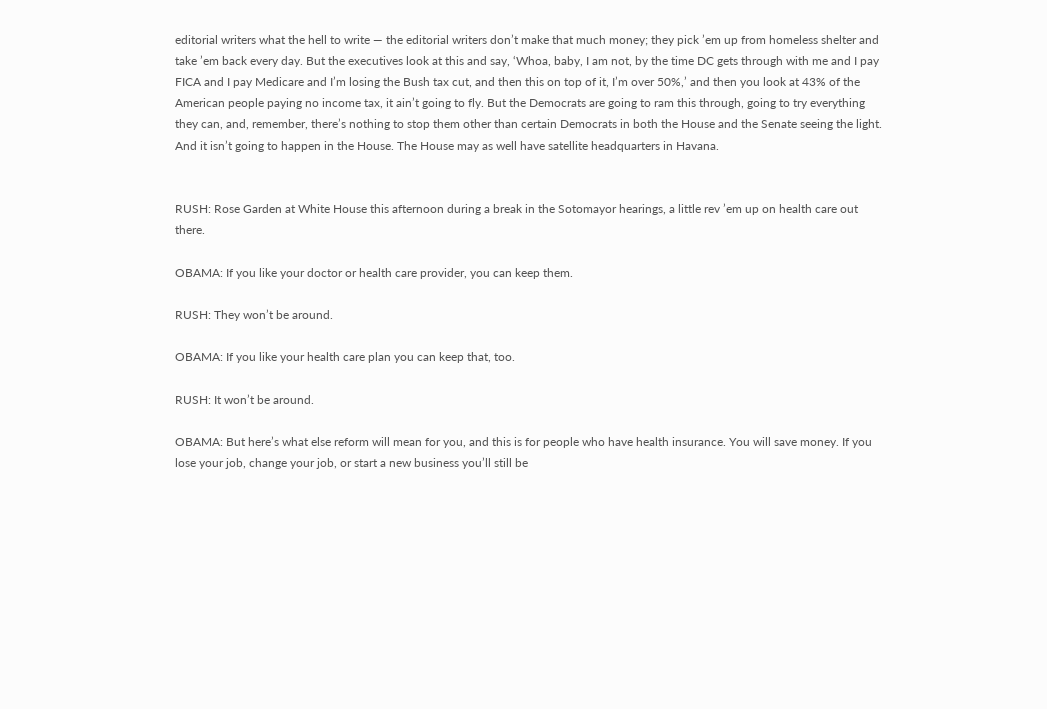editorial writers what the hell to write — the editorial writers don’t make that much money; they pick ’em up from homeless shelter and take ’em back every day. But the executives look at this and say, ‘Whoa, baby, I am not, by the time DC gets through with me and I pay FICA and I pay Medicare and I’m losing the Bush tax cut, and then this on top of it, I’m over 50%,’ and then you look at 43% of the American people paying no income tax, it ain’t going to fly. But the Democrats are going to ram this through, going to try everything they can, and, remember, there’s nothing to stop them other than certain Democrats in both the House and the Senate seeing the light. And it isn’t going to happen in the House. The House may as well have satellite headquarters in Havana.


RUSH: Rose Garden at White House this afternoon during a break in the Sotomayor hearings, a little rev ’em up on health care out there.

OBAMA: If you like your doctor or health care provider, you can keep them.

RUSH: They won’t be around.

OBAMA: If you like your health care plan you can keep that, too.

RUSH: It won’t be around.

OBAMA: But here’s what else reform will mean for you, and this is for people who have health insurance. You will save money. If you lose your job, change your job, or start a new business you’ll still be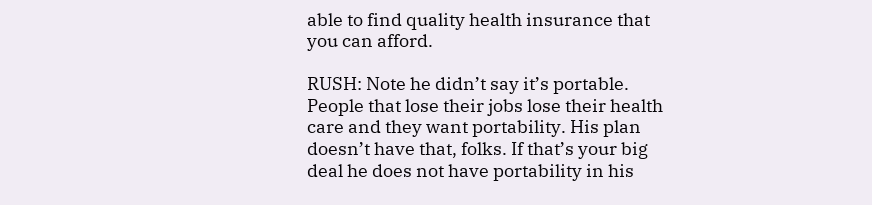able to find quality health insurance that you can afford.

RUSH: Note he didn’t say it’s portable. People that lose their jobs lose their health care and they want portability. His plan doesn’t have that, folks. If that’s your big deal he does not have portability in his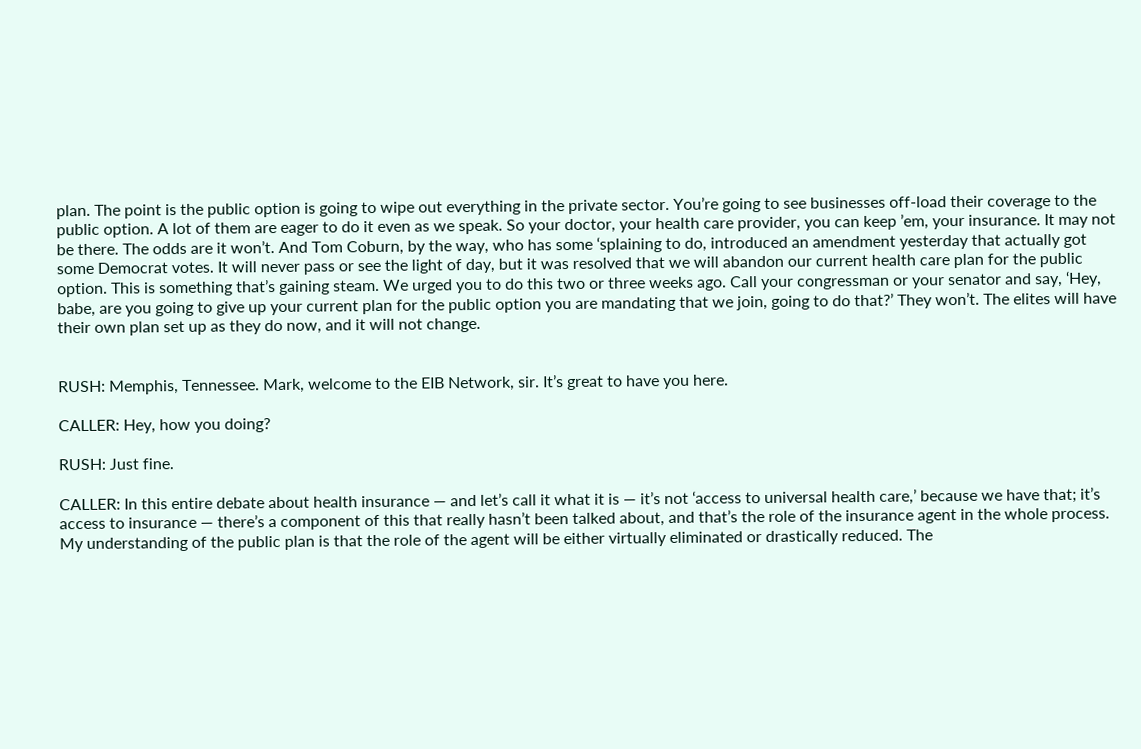plan. The point is the public option is going to wipe out everything in the private sector. You’re going to see businesses off-load their coverage to the public option. A lot of them are eager to do it even as we speak. So your doctor, your health care provider, you can keep ’em, your insurance. It may not be there. The odds are it won’t. And Tom Coburn, by the way, who has some ‘splaining to do, introduced an amendment yesterday that actually got some Democrat votes. It will never pass or see the light of day, but it was resolved that we will abandon our current health care plan for the public option. This is something that’s gaining steam. We urged you to do this two or three weeks ago. Call your congressman or your senator and say, ‘Hey, babe, are you going to give up your current plan for the public option you are mandating that we join, going to do that?’ They won’t. The elites will have their own plan set up as they do now, and it will not change.


RUSH: Memphis, Tennessee. Mark, welcome to the EIB Network, sir. It’s great to have you here.

CALLER: Hey, how you doing?

RUSH: Just fine.

CALLER: In this entire debate about health insurance — and let’s call it what it is — it’s not ‘access to universal health care,’ because we have that; it’s access to insurance — there’s a component of this that really hasn’t been talked about, and that’s the role of the insurance agent in the whole process. My understanding of the public plan is that the role of the agent will be either virtually eliminated or drastically reduced. The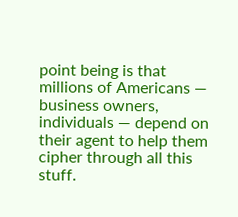point being is that millions of Americans — business owners, individuals — depend on their agent to help them cipher through all this stuff.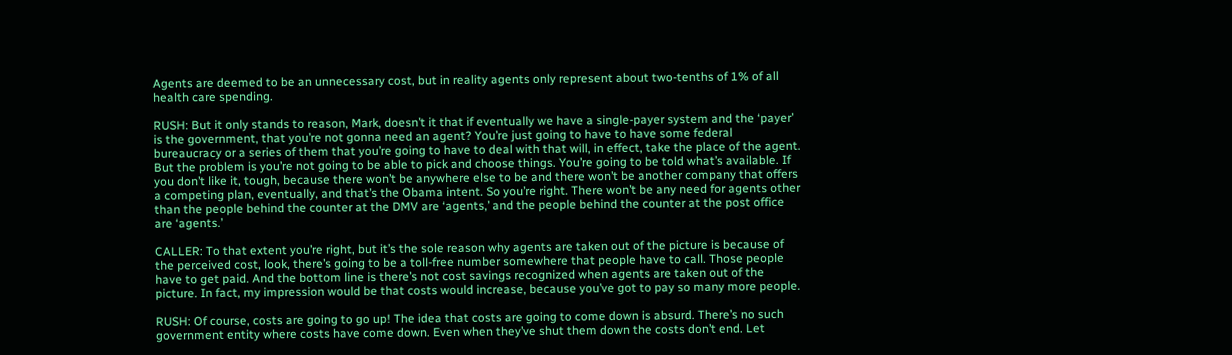Agents are deemed to be an unnecessary cost, but in reality agents only represent about two-tenths of 1% of all health care spending.

RUSH: But it only stands to reason, Mark, doesn’t it that if eventually we have a single-payer system and the ‘payer’ is the government, that you’re not gonna need an agent? You’re just going to have to have some federal bureaucracy or a series of them that you’re going to have to deal with that will, in effect, take the place of the agent. But the problem is you’re not going to be able to pick and choose things. You’re going to be told what’s available. If you don’t like it, tough, because there won’t be anywhere else to be and there won’t be another company that offers a competing plan, eventually, and that’s the Obama intent. So you’re right. There won’t be any need for agents other than the people behind the counter at the DMV are ‘agents,’ and the people behind the counter at the post office are ‘agents.’

CALLER: To that extent you’re right, but it’s the sole reason why agents are taken out of the picture is because of the perceived cost, look, there’s going to be a toll-free number somewhere that people have to call. Those people have to get paid. And the bottom line is there’s not cost savings recognized when agents are taken out of the picture. In fact, my impression would be that costs would increase, because you’ve got to pay so many more people.

RUSH: Of course, costs are going to go up! The idea that costs are going to come down is absurd. There’s no such government entity where costs have come down. Even when they’ve shut them down the costs don’t end. Let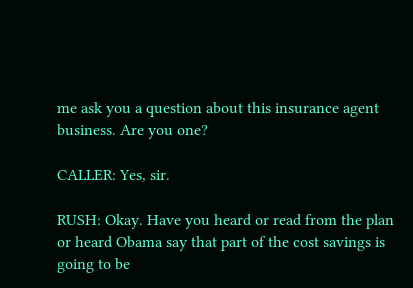me ask you a question about this insurance agent business. Are you one?

CALLER: Yes, sir.

RUSH: Okay. Have you heard or read from the plan or heard Obama say that part of the cost savings is going to be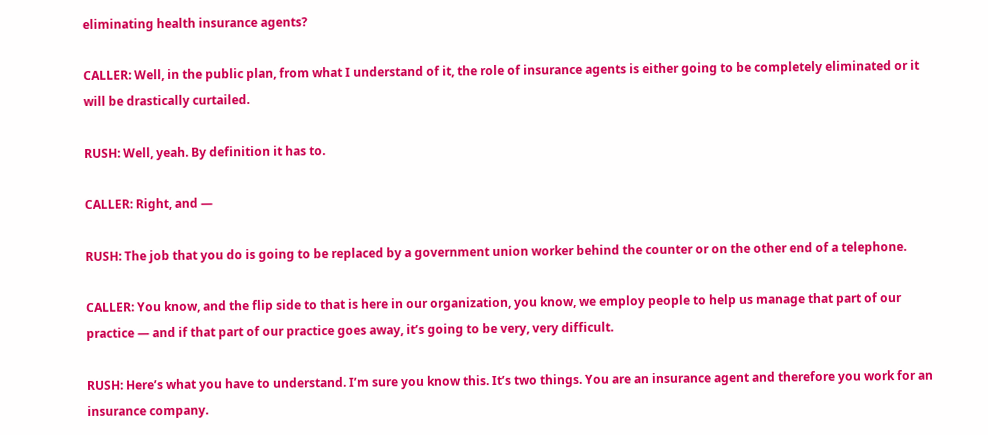eliminating health insurance agents?

CALLER: Well, in the public plan, from what I understand of it, the role of insurance agents is either going to be completely eliminated or it will be drastically curtailed.

RUSH: Well, yeah. By definition it has to.

CALLER: Right, and —

RUSH: The job that you do is going to be replaced by a government union worker behind the counter or on the other end of a telephone.

CALLER: You know, and the flip side to that is here in our organization, you know, we employ people to help us manage that part of our practice — and if that part of our practice goes away, it’s going to be very, very difficult.

RUSH: Here’s what you have to understand. I’m sure you know this. It’s two things. You are an insurance agent and therefore you work for an insurance company.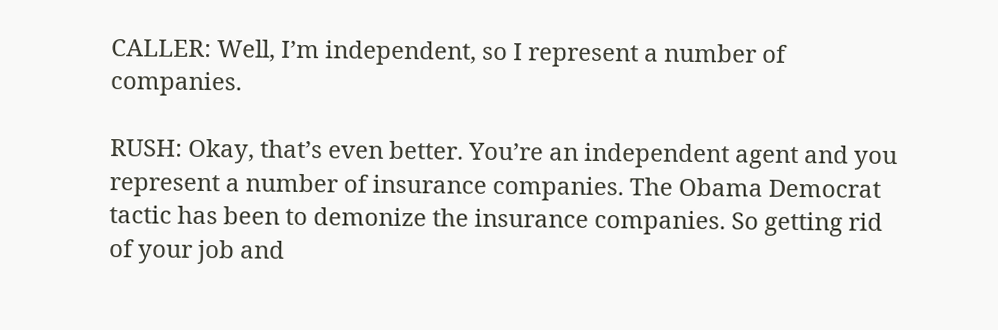CALLER: Well, I’m independent, so I represent a number of companies.

RUSH: Okay, that’s even better. You’re an independent agent and you represent a number of insurance companies. The Obama Democrat tactic has been to demonize the insurance companies. So getting rid of your job and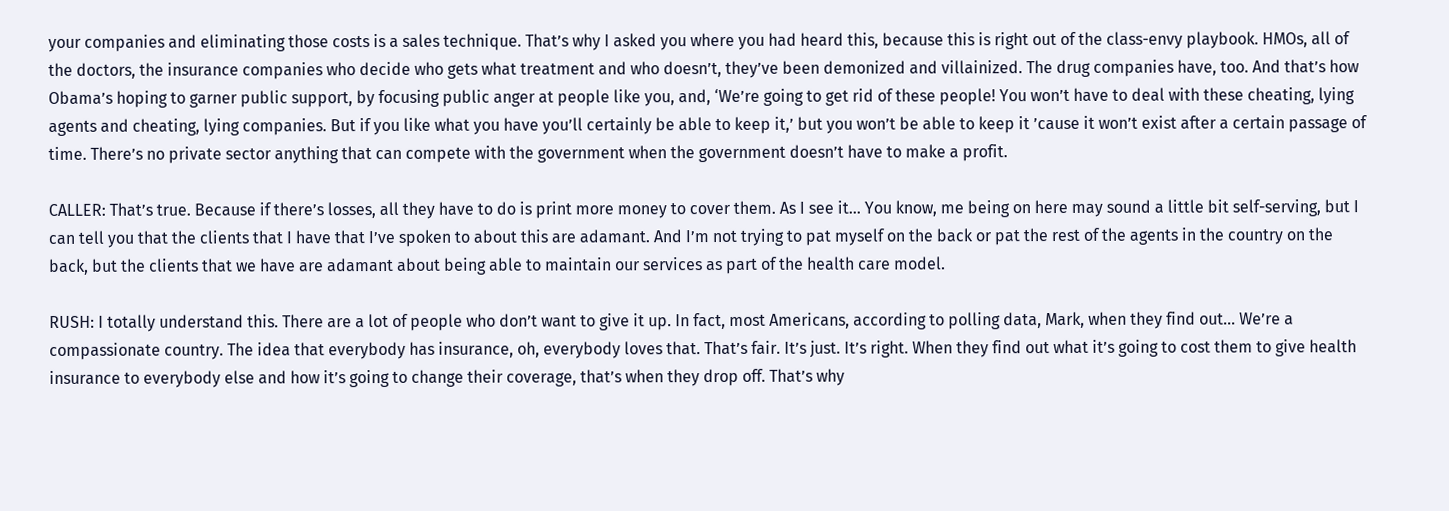your companies and eliminating those costs is a sales technique. That’s why I asked you where you had heard this, because this is right out of the class-envy playbook. HMOs, all of the doctors, the insurance companies who decide who gets what treatment and who doesn’t, they’ve been demonized and villainized. The drug companies have, too. And that’s how Obama’s hoping to garner public support, by focusing public anger at people like you, and, ‘We’re going to get rid of these people! You won’t have to deal with these cheating, lying agents and cheating, lying companies. But if you like what you have you’ll certainly be able to keep it,’ but you won’t be able to keep it ’cause it won’t exist after a certain passage of time. There’s no private sector anything that can compete with the government when the government doesn’t have to make a profit.

CALLER: That’s true. Because if there’s losses, all they have to do is print more money to cover them. As I see it… You know, me being on here may sound a little bit self-serving, but I can tell you that the clients that I have that I’ve spoken to about this are adamant. And I’m not trying to pat myself on the back or pat the rest of the agents in the country on the back, but the clients that we have are adamant about being able to maintain our services as part of the health care model.

RUSH: I totally understand this. There are a lot of people who don’t want to give it up. In fact, most Americans, according to polling data, Mark, when they find out… We’re a compassionate country. The idea that everybody has insurance, oh, everybody loves that. That’s fair. It’s just. It’s right. When they find out what it’s going to cost them to give health insurance to everybody else and how it’s going to change their coverage, that’s when they drop off. That’s why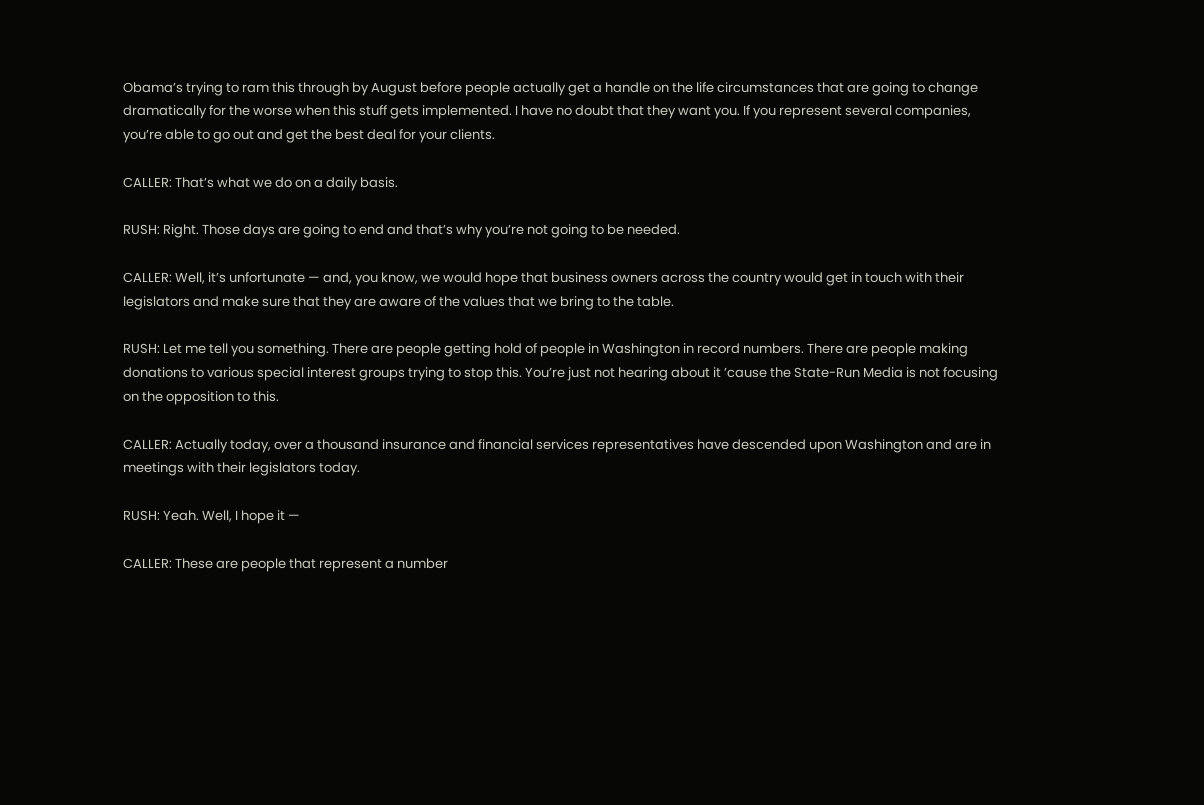Obama’s trying to ram this through by August before people actually get a handle on the life circumstances that are going to change dramatically for the worse when this stuff gets implemented. I have no doubt that they want you. If you represent several companies, you’re able to go out and get the best deal for your clients.

CALLER: That’s what we do on a daily basis.

RUSH: Right. Those days are going to end and that’s why you’re not going to be needed.

CALLER: Well, it’s unfortunate — and, you know, we would hope that business owners across the country would get in touch with their legislators and make sure that they are aware of the values that we bring to the table.

RUSH: Let me tell you something. There are people getting hold of people in Washington in record numbers. There are people making donations to various special interest groups trying to stop this. You’re just not hearing about it ’cause the State-Run Media is not focusing on the opposition to this.

CALLER: Actually today, over a thousand insurance and financial services representatives have descended upon Washington and are in meetings with their legislators today.

RUSH: Yeah. Well, I hope it —

CALLER: These are people that represent a number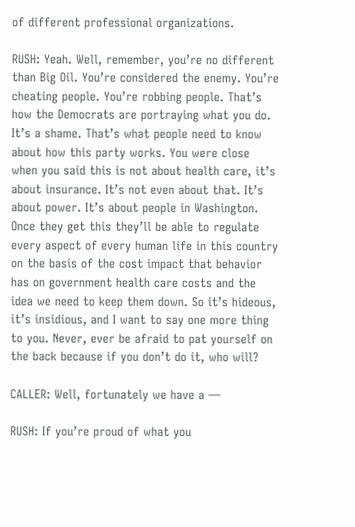of different professional organizations.

RUSH: Yeah. Well, remember, you’re no different than Big Oil. You’re considered the enemy. You’re cheating people. You’re robbing people. That’s how the Democrats are portraying what you do. It’s a shame. That’s what people need to know about how this party works. You were close when you said this is not about health care, it’s about insurance. It’s not even about that. It’s about power. It’s about people in Washington. Once they get this they’ll be able to regulate every aspect of every human life in this country on the basis of the cost impact that behavior has on government health care costs and the idea we need to keep them down. So it’s hideous, it’s insidious, and I want to say one more thing to you. Never, ever be afraid to pat yourself on the back because if you don’t do it, who will?

CALLER: Well, fortunately we have a —

RUSH: If you’re proud of what you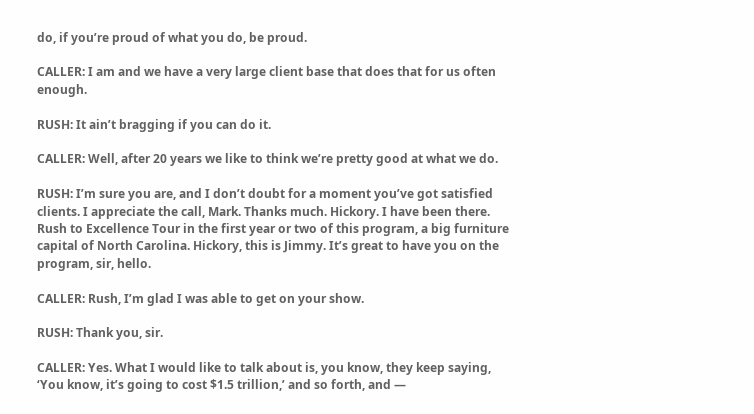do, if you’re proud of what you do, be proud.

CALLER: I am and we have a very large client base that does that for us often enough.

RUSH: It ain’t bragging if you can do it.

CALLER: Well, after 20 years we like to think we’re pretty good at what we do.

RUSH: I’m sure you are, and I don’t doubt for a moment you’ve got satisfied clients. I appreciate the call, Mark. Thanks much. Hickory. I have been there. Rush to Excellence Tour in the first year or two of this program, a big furniture capital of North Carolina. Hickory, this is Jimmy. It’s great to have you on the program, sir, hello.

CALLER: Rush, I’m glad I was able to get on your show.

RUSH: Thank you, sir.

CALLER: Yes. What I would like to talk about is, you know, they keep saying, ‘You know, it’s going to cost $1.5 trillion,’ and so forth, and —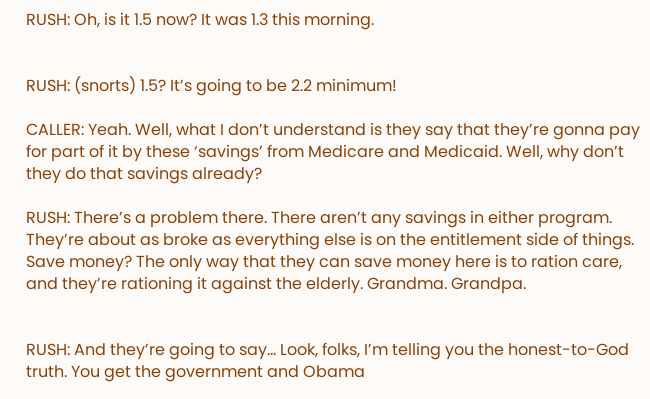RUSH: Oh, is it 1.5 now? It was 1.3 this morning.


RUSH: (snorts) 1.5? It’s going to be 2.2 minimum!

CALLER: Yeah. Well, what I don’t understand is they say that they’re gonna pay for part of it by these ‘savings’ from Medicare and Medicaid. Well, why don’t they do that savings already?

RUSH: There’s a problem there. There aren’t any savings in either program. They’re about as broke as everything else is on the entitlement side of things. Save money? The only way that they can save money here is to ration care, and they’re rationing it against the elderly. Grandma. Grandpa.


RUSH: And they’re going to say… Look, folks, I’m telling you the honest-to-God truth. You get the government and Obama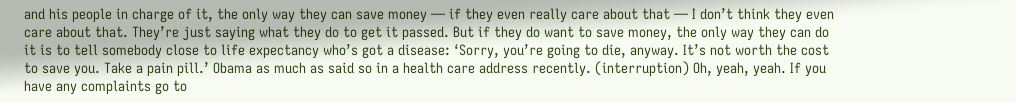and his people in charge of it, the only way they can save money — if they even really care about that — I don’t think they even care about that. They’re just saying what they do to get it passed. But if they do want to save money, the only way they can do it is to tell somebody close to life expectancy who’s got a disease: ‘Sorry, you’re going to die, anyway. It’s not worth the cost to save you. Take a pain pill.’ Obama as much as said so in a health care address recently. (interruption) Oh, yeah, yeah. If you have any complaints go to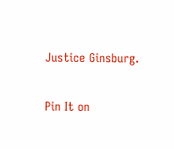Justice Ginsburg.

Pin It on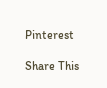Pinterest

Share This